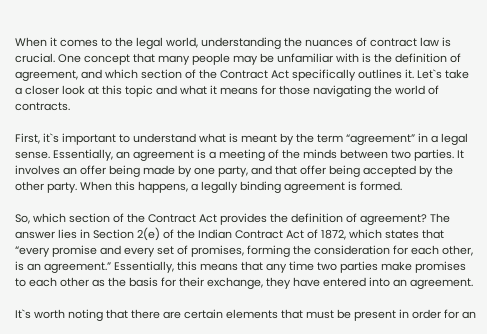When it comes to the legal world, understanding the nuances of contract law is crucial. One concept that many people may be unfamiliar with is the definition of agreement, and which section of the Contract Act specifically outlines it. Let`s take a closer look at this topic and what it means for those navigating the world of contracts.

First, it`s important to understand what is meant by the term “agreement” in a legal sense. Essentially, an agreement is a meeting of the minds between two parties. It involves an offer being made by one party, and that offer being accepted by the other party. When this happens, a legally binding agreement is formed.

So, which section of the Contract Act provides the definition of agreement? The answer lies in Section 2(e) of the Indian Contract Act of 1872, which states that “every promise and every set of promises, forming the consideration for each other, is an agreement.” Essentially, this means that any time two parties make promises to each other as the basis for their exchange, they have entered into an agreement.

It`s worth noting that there are certain elements that must be present in order for an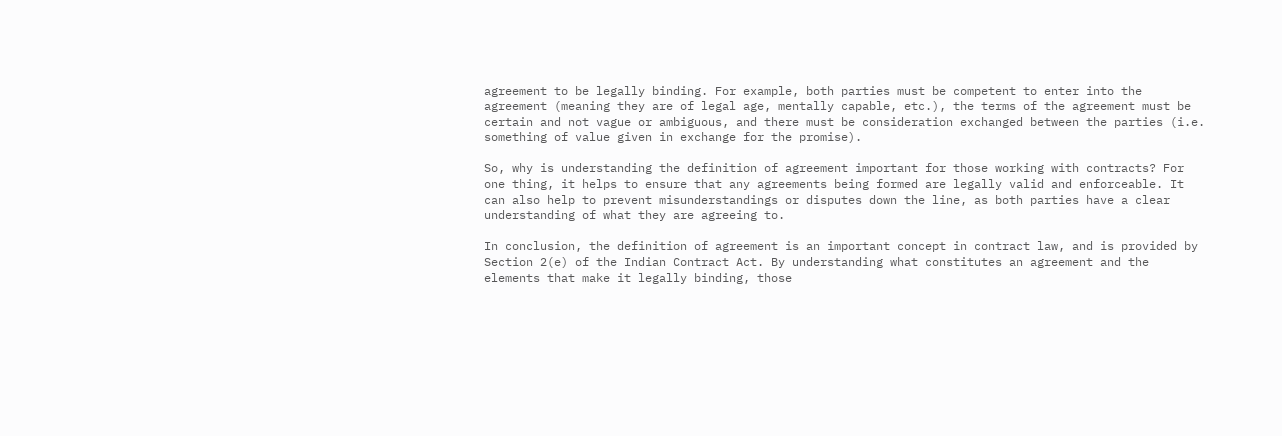agreement to be legally binding. For example, both parties must be competent to enter into the agreement (meaning they are of legal age, mentally capable, etc.), the terms of the agreement must be certain and not vague or ambiguous, and there must be consideration exchanged between the parties (i.e. something of value given in exchange for the promise).

So, why is understanding the definition of agreement important for those working with contracts? For one thing, it helps to ensure that any agreements being formed are legally valid and enforceable. It can also help to prevent misunderstandings or disputes down the line, as both parties have a clear understanding of what they are agreeing to.

In conclusion, the definition of agreement is an important concept in contract law, and is provided by Section 2(e) of the Indian Contract Act. By understanding what constitutes an agreement and the elements that make it legally binding, those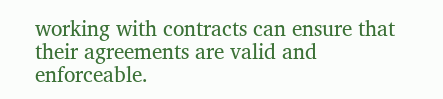working with contracts can ensure that their agreements are valid and enforceable.